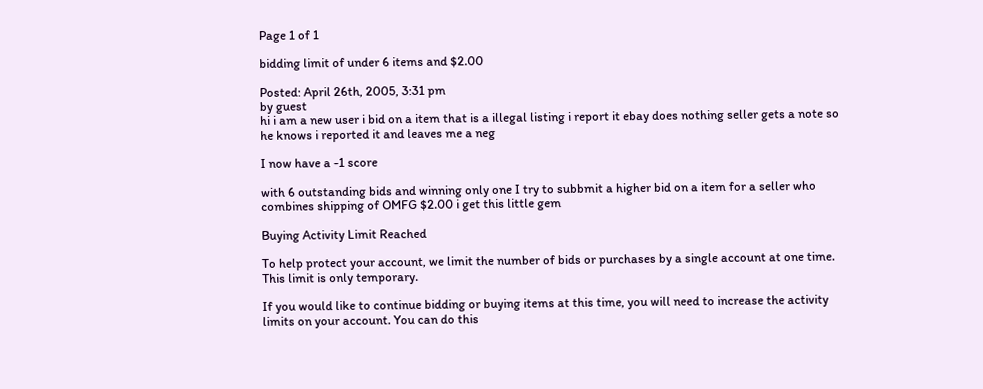Page 1 of 1

bidding limit of under 6 items and $2.00

Posted: April 26th, 2005, 3:31 pm
by guest
hi i am a new user i bid on a item that is a illegal listing i report it ebay does nothing seller gets a note so he knows i reported it and leaves me a neg

I now have a -1 score

with 6 outstanding bids and winning only one I try to subbmit a higher bid on a item for a seller who combines shipping of OMFG $2.00 i get this little gem

Buying Activity Limit Reached

To help protect your account, we limit the number of bids or purchases by a single account at one time. This limit is only temporary.

If you would like to continue bidding or buying items at this time, you will need to increase the activity limits on your account. You can do this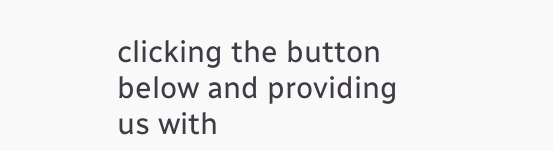clicking the button below and providing us with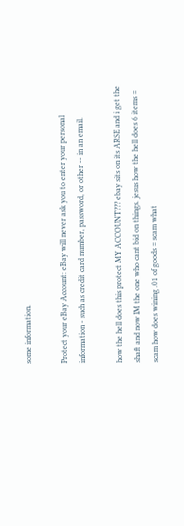some information.

Protect your eBay Account: eBay will never ask you to enter your personal information - such as credit card number, password, or other -- in an email.

how the hell does this protect MY ACCOUNT??? ebay sits on its ARSE and i get the shaft and now IM the one who cant bid on things. jesus how the hell does 6 items = scam how does wining .01 of goods = scam what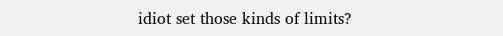idiot set those kinds of limits?